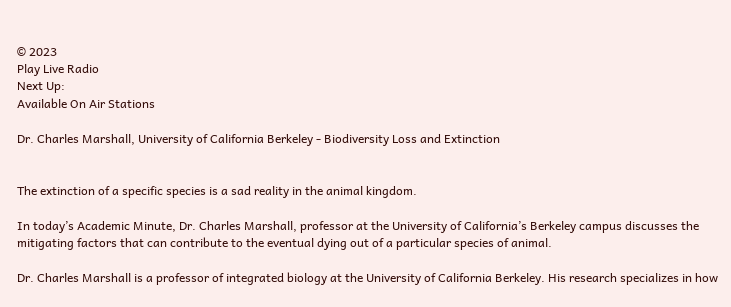© 2023
Play Live Radio
Next Up:
Available On Air Stations

Dr. Charles Marshall, University of California Berkeley - Biodiversity Loss and Extinction


The extinction of a specific species is a sad reality in the animal kingdom.

In today’s Academic Minute, Dr. Charles Marshall, professor at the University of California’s Berkeley campus discusses the mitigating factors that can contribute to the eventual dying out of a particular species of animal.

Dr. Charles Marshall is a professor of integrated biology at the University of California Berkeley. His research specializes in how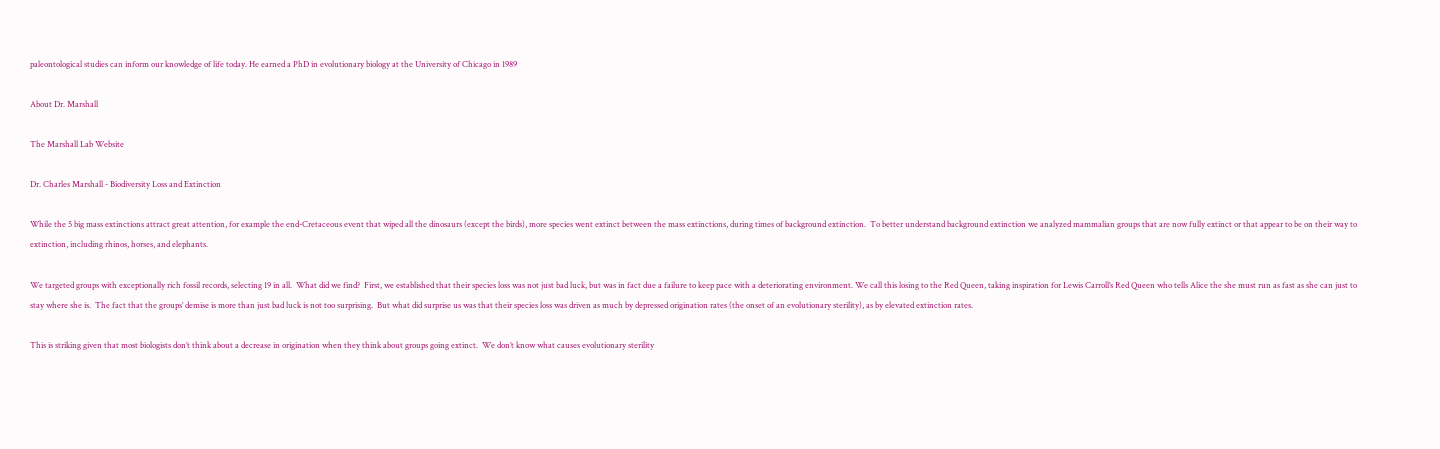paleontological studies can inform our knowledge of life today. He earned a PhD in evolutionary biology at the University of Chicago in 1989

About Dr. Marshall

The Marshall Lab Website

Dr. Charles Marshall - Biodiversity Loss and Extinction

While the 5 big mass extinctions attract great attention, for example the end-Cretaceous event that wiped all the dinosaurs (except the birds), more species went extinct between the mass extinctions, during times of background extinction.  To better understand background extinction we analyzed mammalian groups that are now fully extinct or that appear to be on their way to extinction, including rhinos, horses, and elephants.

We targeted groups with exceptionally rich fossil records, selecting 19 in all.  What did we find?  First, we established that their species loss was not just bad luck, but was in fact due a failure to keep pace with a deteriorating environment. We call this losing to the Red Queen, taking inspiration for Lewis Carroll’s Red Queen who tells Alice the she must run as fast as she can just to stay where she is.  The fact that the groups’ demise is more than just bad luck is not too surprising.  But what did surprise us was that their species loss was driven as much by depressed origination rates (the onset of an evolutionary sterility), as by elevated extinction rates.

This is striking given that most biologists don’t think about a decrease in origination when they think about groups going extinct.  We don’t know what causes evolutionary sterility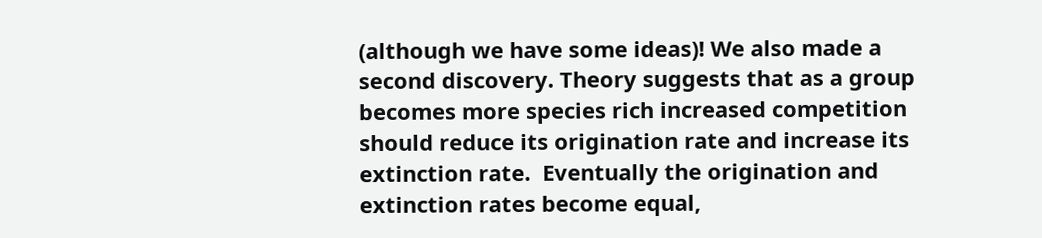(although we have some ideas)! We also made a second discovery. Theory suggests that as a group becomes more species rich increased competition should reduce its origination rate and increase its extinction rate.  Eventually the origination and extinction rates become equal,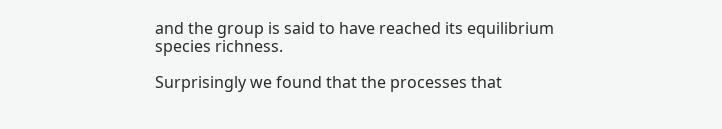and the group is said to have reached its equilibrium species richness.

Surprisingly we found that the processes that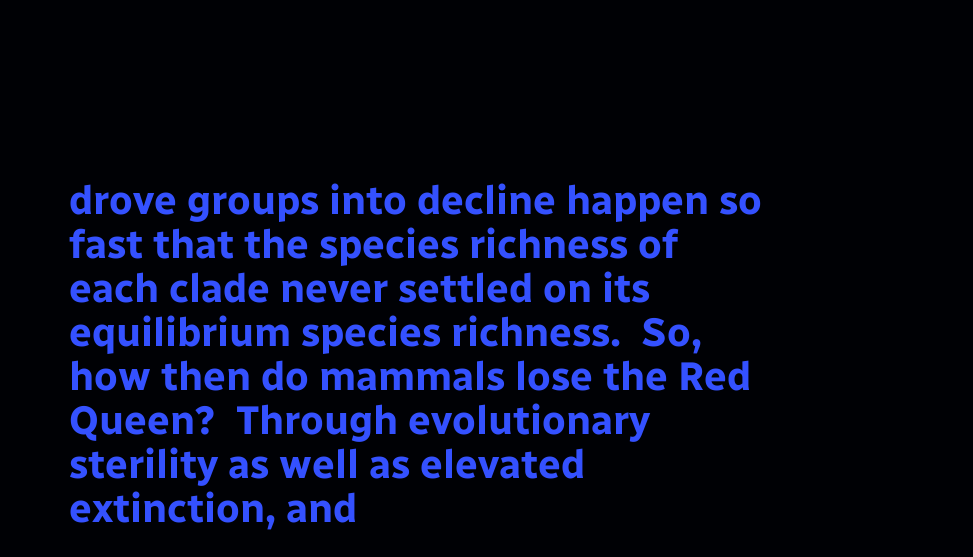drove groups into decline happen so fast that the species richness of each clade never settled on its equilibrium species richness.  So, how then do mammals lose the Red Queen?  Through evolutionary sterility as well as elevated extinction, and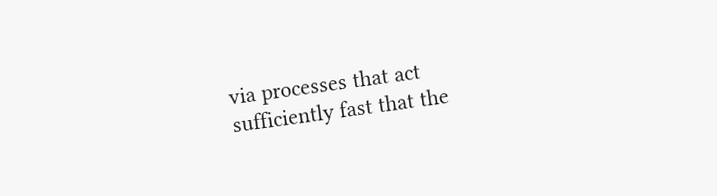via processes that act sufficiently fast that the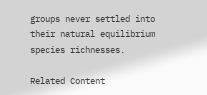groups never settled into their natural equilibrium species richnesses.

Related Content